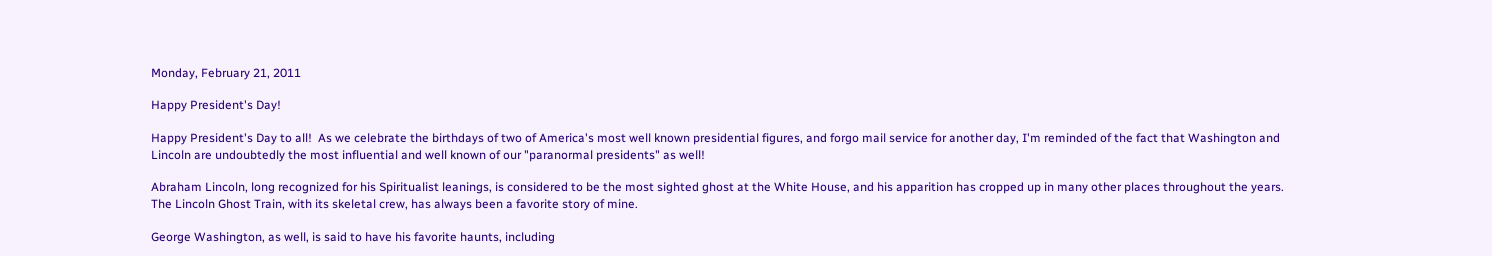Monday, February 21, 2011

Happy President's Day!

Happy President's Day to all!  As we celebrate the birthdays of two of America's most well known presidential figures, and forgo mail service for another day, I'm reminded of the fact that Washington and Lincoln are undoubtedly the most influential and well known of our "paranormal presidents" as well!

Abraham Lincoln, long recognized for his Spiritualist leanings, is considered to be the most sighted ghost at the White House, and his apparition has cropped up in many other places throughout the years.  The Lincoln Ghost Train, with its skeletal crew, has always been a favorite story of mine.

George Washington, as well, is said to have his favorite haunts, including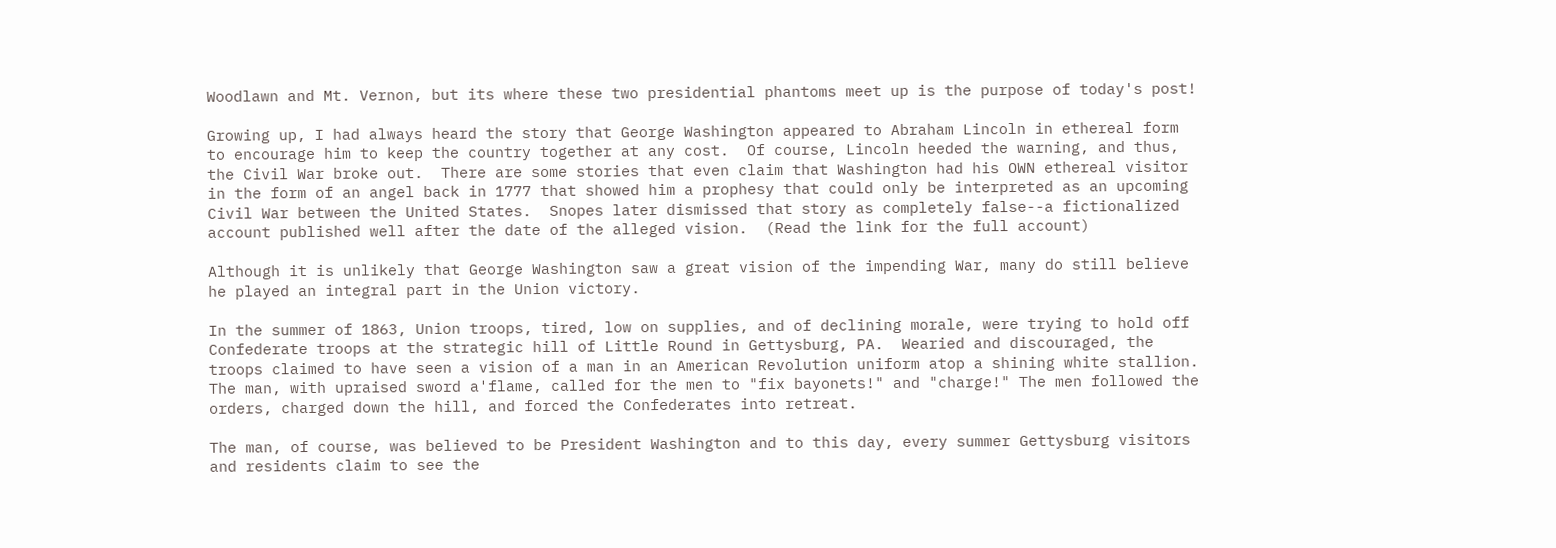Woodlawn and Mt. Vernon, but its where these two presidential phantoms meet up is the purpose of today's post!

Growing up, I had always heard the story that George Washington appeared to Abraham Lincoln in ethereal form to encourage him to keep the country together at any cost.  Of course, Lincoln heeded the warning, and thus, the Civil War broke out.  There are some stories that even claim that Washington had his OWN ethereal visitor in the form of an angel back in 1777 that showed him a prophesy that could only be interpreted as an upcoming Civil War between the United States.  Snopes later dismissed that story as completely false--a fictionalized account published well after the date of the alleged vision.  (Read the link for the full account)

Although it is unlikely that George Washington saw a great vision of the impending War, many do still believe he played an integral part in the Union victory.

In the summer of 1863, Union troops, tired, low on supplies, and of declining morale, were trying to hold off Confederate troops at the strategic hill of Little Round in Gettysburg, PA.  Wearied and discouraged, the troops claimed to have seen a vision of a man in an American Revolution uniform atop a shining white stallion.  The man, with upraised sword a'flame, called for the men to "fix bayonets!" and "charge!" The men followed the orders, charged down the hill, and forced the Confederates into retreat.

The man, of course, was believed to be President Washington and to this day, every summer Gettysburg visitors and residents claim to see the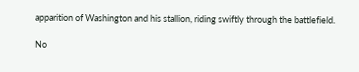apparition of Washington and his stallion, riding swiftly through the battlefield.

No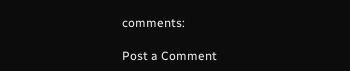comments:

Post a Comment